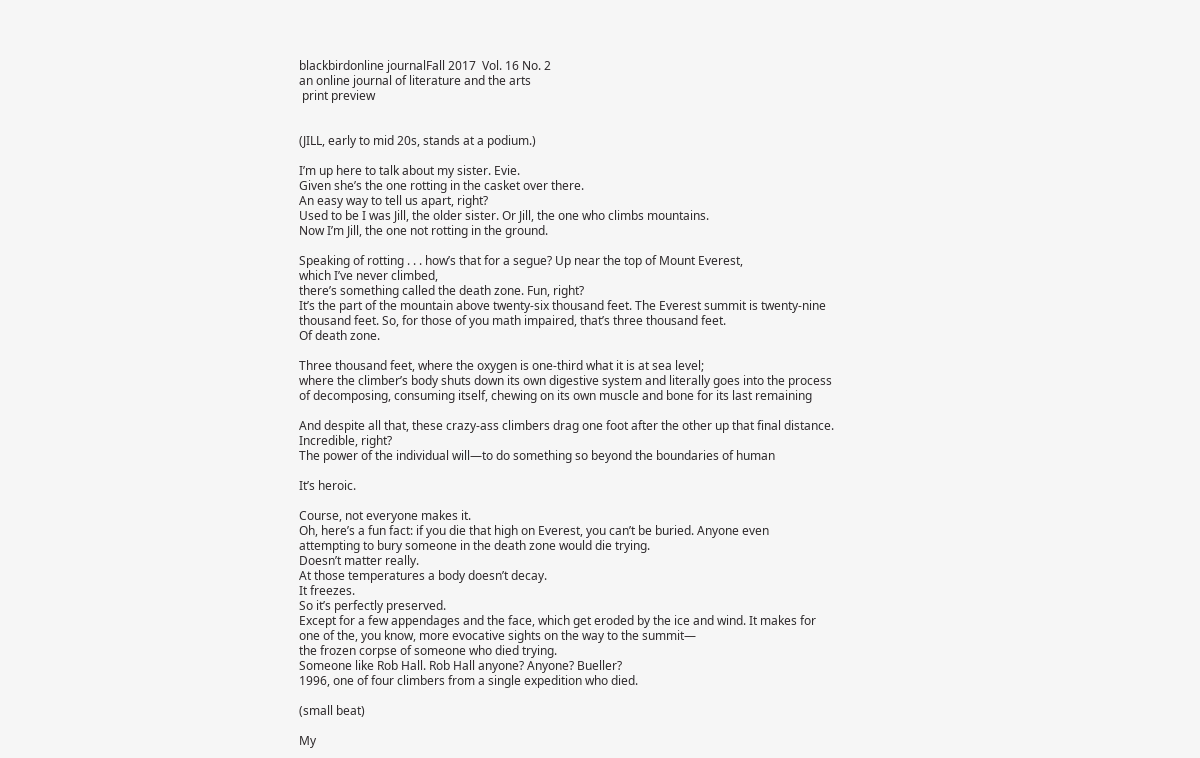blackbirdonline journalFall 2017  Vol. 16 No. 2
an online journal of literature and the arts
 print preview


(JILL, early to mid 20s, stands at a podium.)

I’m up here to talk about my sister. Evie.
Given she’s the one rotting in the casket over there.
An easy way to tell us apart, right?
Used to be I was Jill, the older sister. Or Jill, the one who climbs mountains.
Now I’m Jill, the one not rotting in the ground.

Speaking of rotting . . . how’s that for a segue? Up near the top of Mount Everest,
which I’ve never climbed,
there’s something called the death zone. Fun, right?
It’s the part of the mountain above twenty-six thousand feet. The Everest summit is twenty-nine
thousand feet. So, for those of you math impaired, that’s three thousand feet.
Of death zone.

Three thousand feet, where the oxygen is one-third what it is at sea level;
where the climber’s body shuts down its own digestive system and literally goes into the process
of decomposing, consuming itself, chewing on its own muscle and bone for its last remaining

And despite all that, these crazy-ass climbers drag one foot after the other up that final distance.
Incredible, right?
The power of the individual will—to do something so beyond the boundaries of human

It’s heroic.

Course, not everyone makes it.
Oh, here’s a fun fact: if you die that high on Everest, you can’t be buried. Anyone even
attempting to bury someone in the death zone would die trying.
Doesn’t matter really.
At those temperatures a body doesn’t decay.
It freezes.
So it’s perfectly preserved.
Except for a few appendages and the face, which get eroded by the ice and wind. It makes for
one of the, you know, more evocative sights on the way to the summit—
the frozen corpse of someone who died trying.
Someone like Rob Hall. Rob Hall anyone? Anyone? Bueller?
1996, one of four climbers from a single expedition who died.

(small beat)

My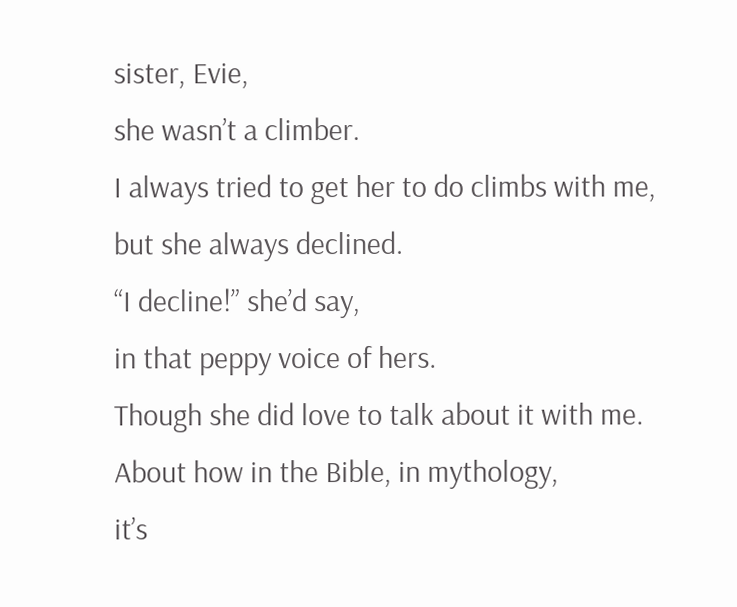sister, Evie,
she wasn’t a climber.
I always tried to get her to do climbs with me,
but she always declined.
“I decline!” she’d say,
in that peppy voice of hers.
Though she did love to talk about it with me.
About how in the Bible, in mythology,
it’s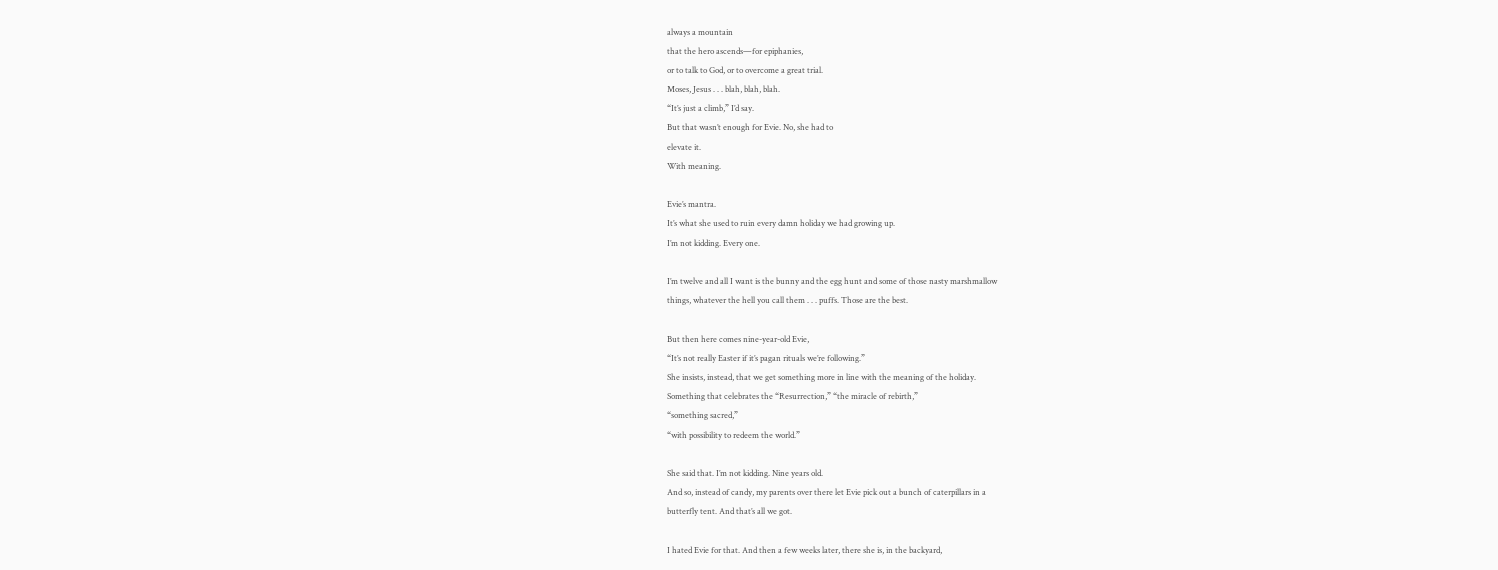always a mountain
that the hero ascends—for epiphanies,
or to talk to God, or to overcome a great trial.
Moses, Jesus . . . blah, blah, blah.
“It’s just a climb,” I’d say.
But that wasn’t enough for Evie. No, she had to
elevate it.
With meaning.

Evie’s mantra.
It’s what she used to ruin every damn holiday we had growing up.
I’m not kidding. Every one.

I’m twelve and all I want is the bunny and the egg hunt and some of those nasty marshmallow
things, whatever the hell you call them . . . puffs. Those are the best.

But then here comes nine-year-old Evie,
“It’s not really Easter if it’s pagan rituals we’re following.”
She insists, instead, that we get something more in line with the meaning of the holiday.
Something that celebrates the “Resurrection,” “the miracle of rebirth,”
“something sacred,”
“with possibility to redeem the world.”

She said that. I’m not kidding. Nine years old.
And so, instead of candy, my parents over there let Evie pick out a bunch of caterpillars in a
butterfly tent. And that’s all we got.

I hated Evie for that. And then a few weeks later, there she is, in the backyard,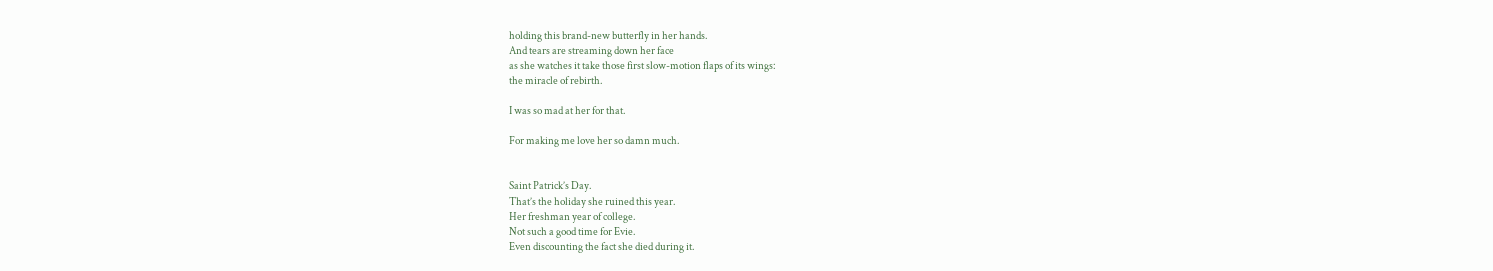holding this brand-new butterfly in her hands.
And tears are streaming down her face
as she watches it take those first slow-motion flaps of its wings:
the miracle of rebirth.

I was so mad at her for that.

For making me love her so damn much.


Saint Patrick’s Day.
That’s the holiday she ruined this year.
Her freshman year of college.
Not such a good time for Evie.
Even discounting the fact she died during it.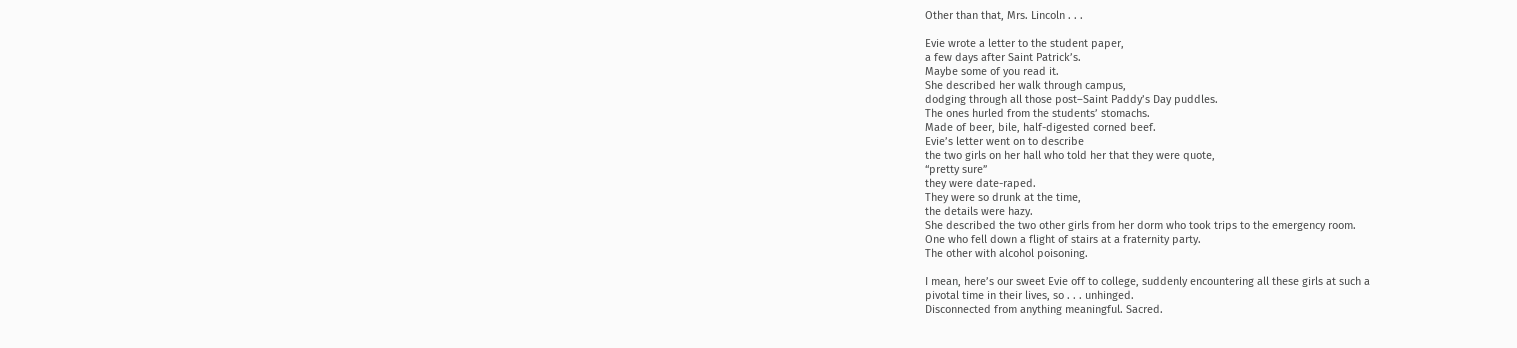Other than that, Mrs. Lincoln . . .

Evie wrote a letter to the student paper,
a few days after Saint Patrick’s.
Maybe some of you read it.
She described her walk through campus,
dodging through all those post–Saint Paddy’s Day puddles.
The ones hurled from the students’ stomachs.
Made of beer, bile, half-digested corned beef.
Evie’s letter went on to describe
the two girls on her hall who told her that they were quote,
“pretty sure”
they were date-raped.
They were so drunk at the time,
the details were hazy.
She described the two other girls from her dorm who took trips to the emergency room.
One who fell down a flight of stairs at a fraternity party.
The other with alcohol poisoning.

I mean, here’s our sweet Evie off to college, suddenly encountering all these girls at such a
pivotal time in their lives, so . . . unhinged.
Disconnected from anything meaningful. Sacred.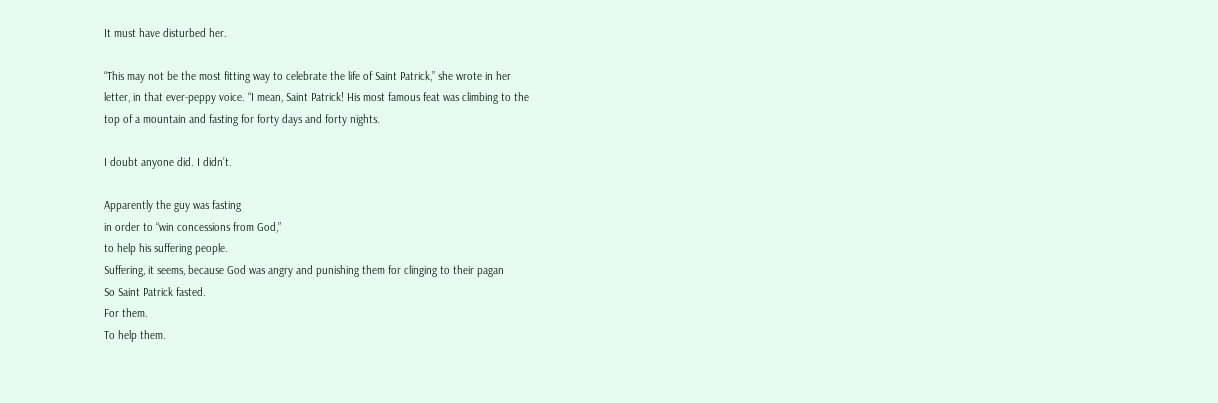It must have disturbed her.

“This may not be the most fitting way to celebrate the life of Saint Patrick,” she wrote in her
letter, in that ever-peppy voice. “I mean, Saint Patrick! His most famous feat was climbing to the
top of a mountain and fasting for forty days and forty nights.

I doubt anyone did. I didn’t.

Apparently the guy was fasting
in order to “win concessions from God,”
to help his suffering people.
Suffering, it seems, because God was angry and punishing them for clinging to their pagan
So Saint Patrick fasted.
For them.
To help them.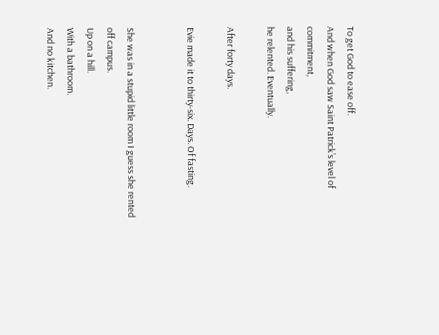To get God to ease off.
And when God saw Saint Patrick’s level of commitment,
and his suffering,
he relented. Eventually.

After forty days.

Evie made it to thirty-six. Days. Of fasting.


She was in a stupid little room I guess she rented off campus.
Up on a hill.
With a bathroom.
And no kitchen.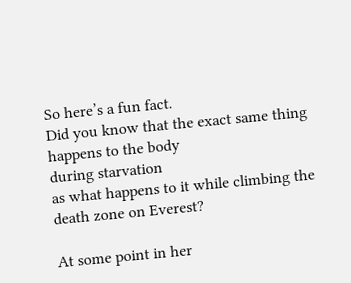So here’s a fun fact.
Did you know that the exact same thing happens to the body
during starvation
as what happens to it while climbing the death zone on Everest?

At some point in her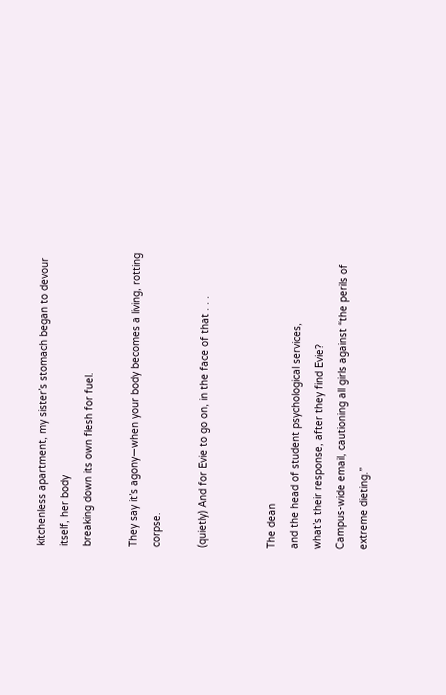kitchenless apartment, my sister’s stomach began to devour itself, her body
breaking down its own flesh for fuel.

They say it’s agony—when your body becomes a living, rotting corpse.

(quietly) And for Evie to go on, in the face of that . . .


The dean
and the head of student psychological services,
what’s their response, after they find Evie?
Campus-wide email, cautioning all girls against “the perils of extreme dieting.”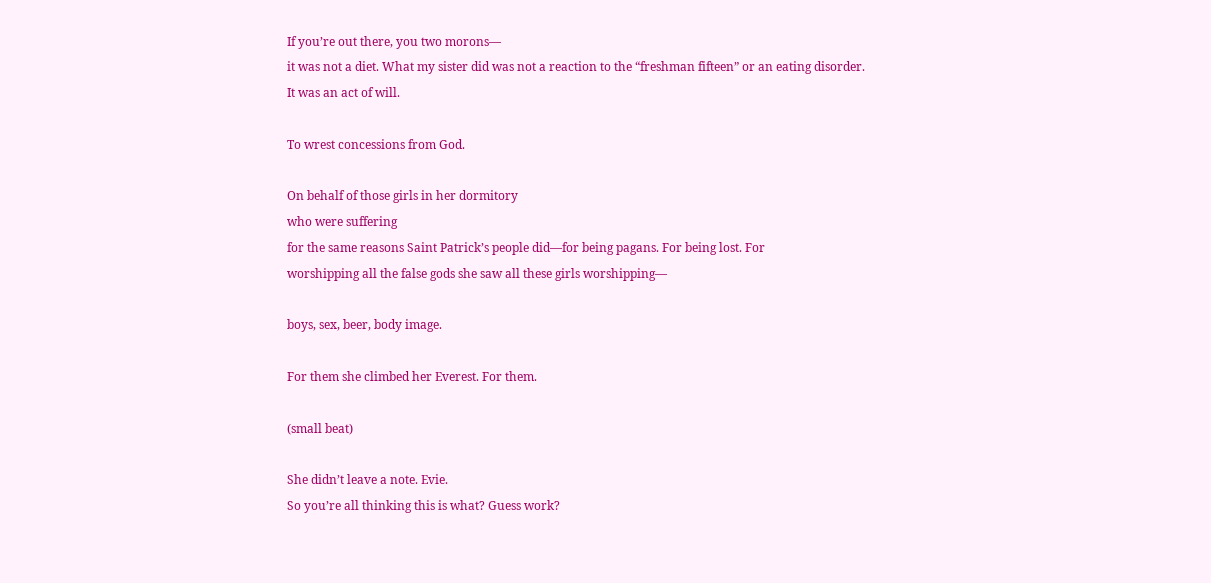If you’re out there, you two morons—
it was not a diet. What my sister did was not a reaction to the “freshman fifteen” or an eating disorder.
It was an act of will.

To wrest concessions from God.

On behalf of those girls in her dormitory
who were suffering
for the same reasons Saint Patrick’s people did—for being pagans. For being lost. For
worshipping all the false gods she saw all these girls worshipping—

boys, sex, beer, body image.

For them she climbed her Everest. For them.

(small beat)

She didn’t leave a note. Evie.
So you’re all thinking this is what? Guess work?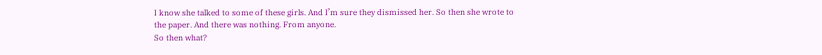I know she talked to some of these girls. And I’m sure they dismissed her. So then she wrote to
the paper. And there was nothing. From anyone.
So then what?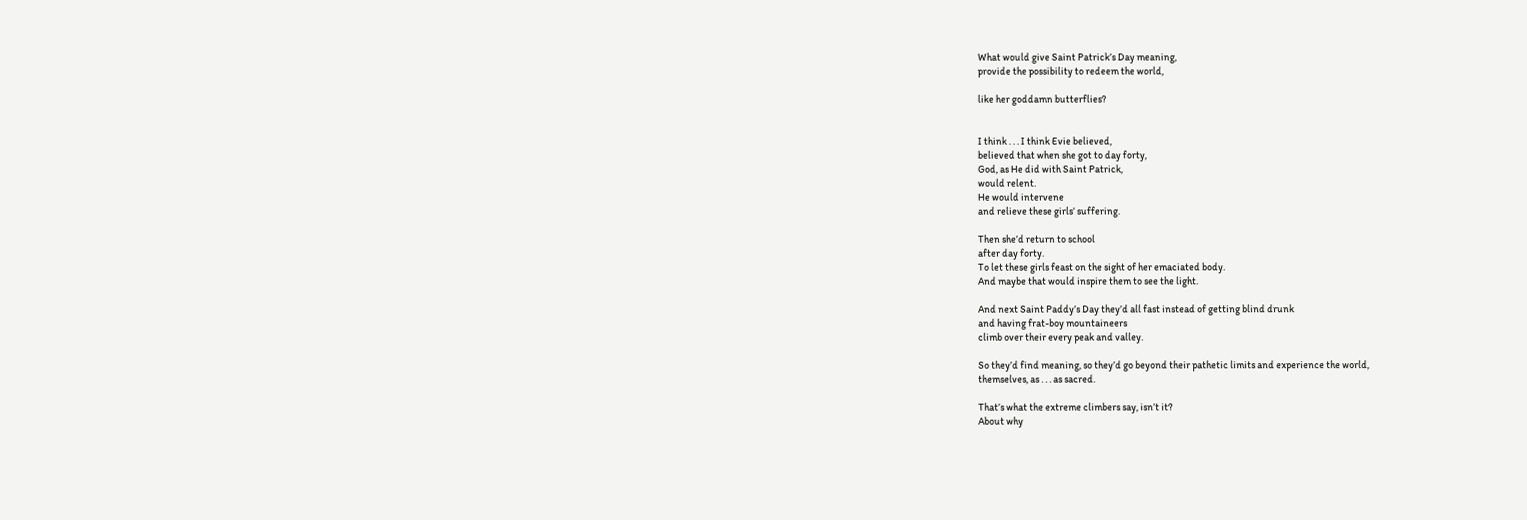What would give Saint Patrick’s Day meaning,
provide the possibility to redeem the world,

like her goddamn butterflies?


I think . . . I think Evie believed,
believed that when she got to day forty,
God, as He did with Saint Patrick,
would relent.
He would intervene
and relieve these girls’ suffering.

Then she’d return to school
after day forty.
To let these girls feast on the sight of her emaciated body.
And maybe that would inspire them to see the light.

And next Saint Paddy’s Day they’d all fast instead of getting blind drunk
and having frat-boy mountaineers
climb over their every peak and valley.

So they’d find meaning, so they’d go beyond their pathetic limits and experience the world,
themselves, as . . . as sacred.

That’s what the extreme climbers say, isn’t it?
About why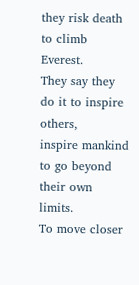they risk death to climb Everest.
They say they do it to inspire others,
inspire mankind to go beyond their own limits.
To move closer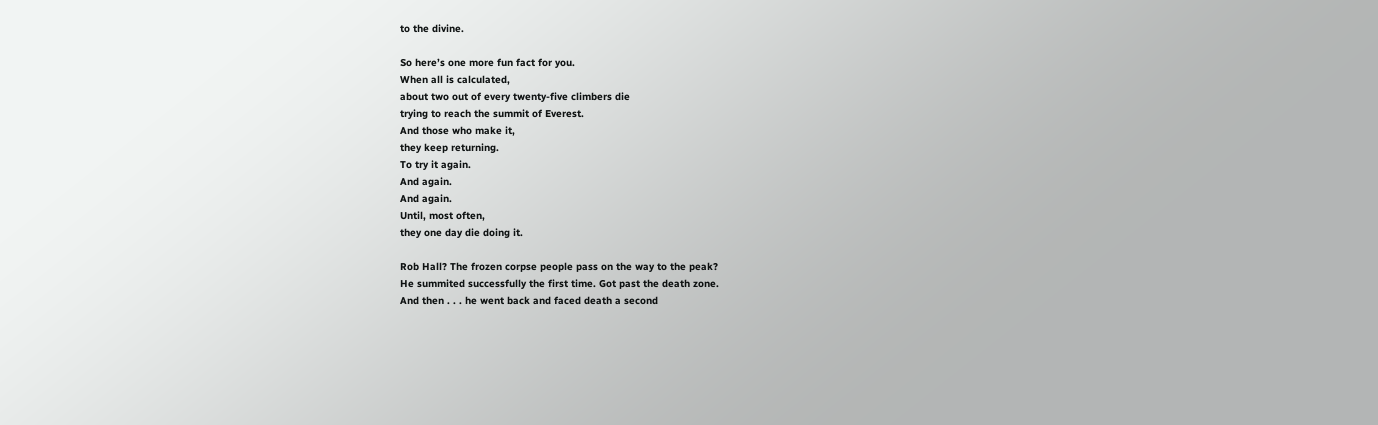to the divine.

So here’s one more fun fact for you.
When all is calculated,
about two out of every twenty-five climbers die
trying to reach the summit of Everest.
And those who make it,
they keep returning.
To try it again.
And again.
And again.
Until, most often,
they one day die doing it.

Rob Hall? The frozen corpse people pass on the way to the peak?
He summited successfully the first time. Got past the death zone.
And then . . . he went back and faced death a second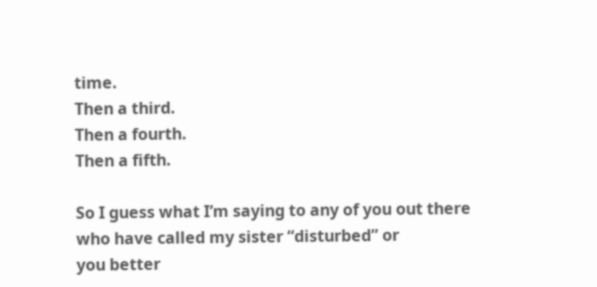time.
Then a third.
Then a fourth.
Then a fifth.

So I guess what I’m saying to any of you out there who have called my sister “disturbed” or
you better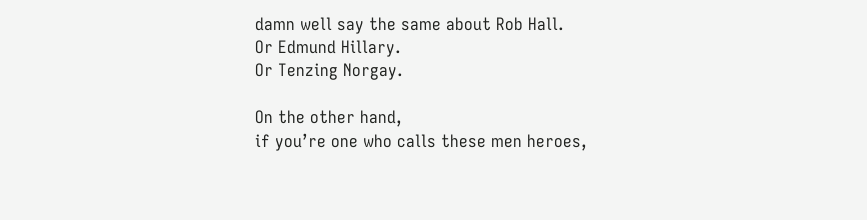damn well say the same about Rob Hall.
Or Edmund Hillary.
Or Tenzing Norgay.

On the other hand,
if you’re one who calls these men heroes,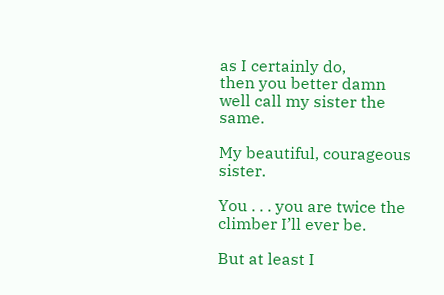as I certainly do,
then you better damn well call my sister the same.

My beautiful, courageous sister.

You . . . you are twice the climber I’ll ever be.

But at least I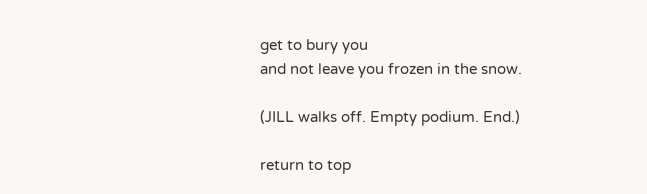get to bury you
and not leave you frozen in the snow.

(JILL walks off. Empty podium. End.)

return to top